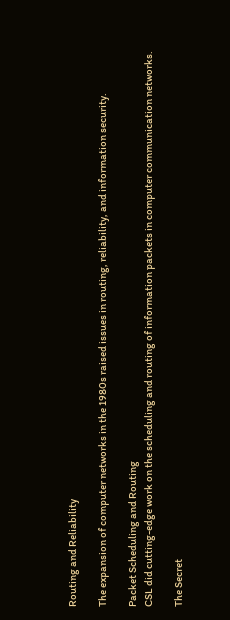Routing and Reliability

The expansion of computer networks in the 1980s raised issues in routing, reliability, and information security.

Packet Scheduling and Routing
CSL did cutting-edge work on the scheduling and routing of information packets in computer communication networks.

The Secret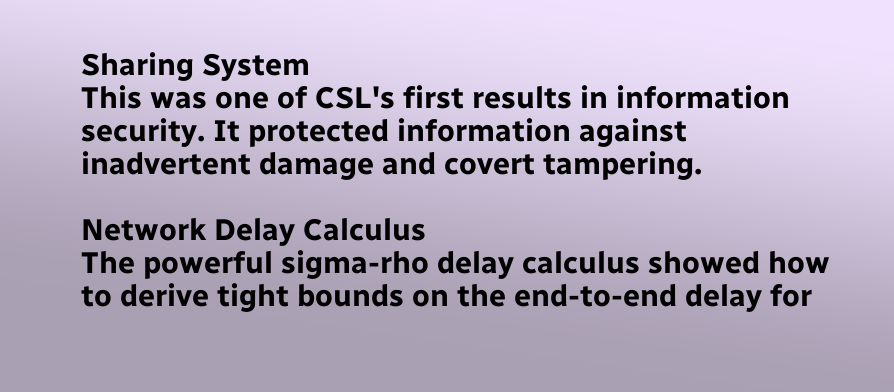Sharing System
This was one of CSL's first results in information security. It protected information against inadvertent damage and covert tampering.

Network Delay Calculus
The powerful sigma-rho delay calculus showed how to derive tight bounds on the end-to-end delay for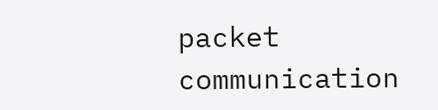packet communication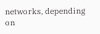networks, depending on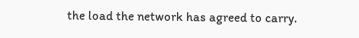the load the network has agreed to carry.